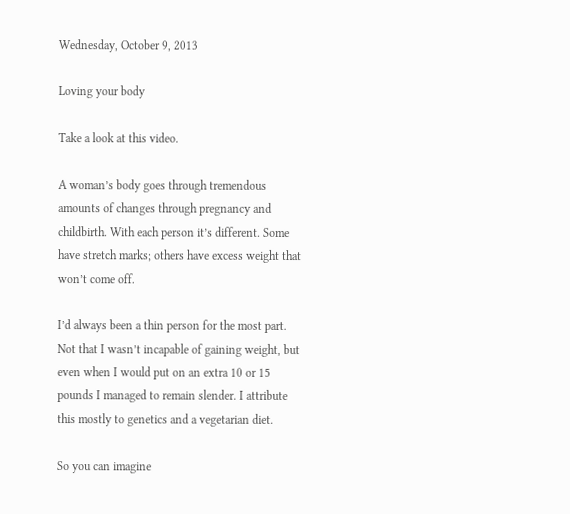Wednesday, October 9, 2013

Loving your body

Take a look at this video.

A woman’s body goes through tremendous amounts of changes through pregnancy and childbirth. With each person it’s different. Some have stretch marks; others have excess weight that won’t come off.

I’d always been a thin person for the most part. Not that I wasn’t incapable of gaining weight, but even when I would put on an extra 10 or 15 pounds I managed to remain slender. I attribute this mostly to genetics and a vegetarian diet.

So you can imagine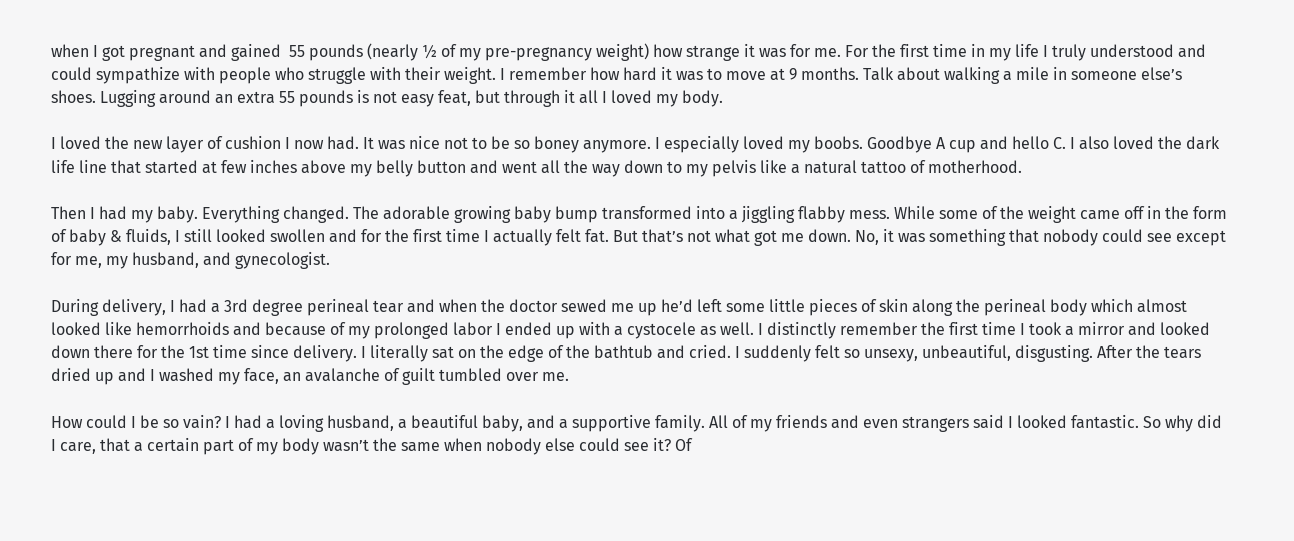when I got pregnant and gained  55 pounds (nearly ½ of my pre-pregnancy weight) how strange it was for me. For the first time in my life I truly understood and could sympathize with people who struggle with their weight. I remember how hard it was to move at 9 months. Talk about walking a mile in someone else’s shoes. Lugging around an extra 55 pounds is not easy feat, but through it all I loved my body.

I loved the new layer of cushion I now had. It was nice not to be so boney anymore. I especially loved my boobs. Goodbye A cup and hello C. I also loved the dark life line that started at few inches above my belly button and went all the way down to my pelvis like a natural tattoo of motherhood.

Then I had my baby. Everything changed. The adorable growing baby bump transformed into a jiggling flabby mess. While some of the weight came off in the form of baby & fluids, I still looked swollen and for the first time I actually felt fat. But that’s not what got me down. No, it was something that nobody could see except for me, my husband, and gynecologist.

During delivery, I had a 3rd degree perineal tear and when the doctor sewed me up he’d left some little pieces of skin along the perineal body which almost looked like hemorrhoids and because of my prolonged labor I ended up with a cystocele as well. I distinctly remember the first time I took a mirror and looked down there for the 1st time since delivery. I literally sat on the edge of the bathtub and cried. I suddenly felt so unsexy, unbeautiful, disgusting. After the tears dried up and I washed my face, an avalanche of guilt tumbled over me.

How could I be so vain? I had a loving husband, a beautiful baby, and a supportive family. All of my friends and even strangers said I looked fantastic. So why did I care, that a certain part of my body wasn’t the same when nobody else could see it? Of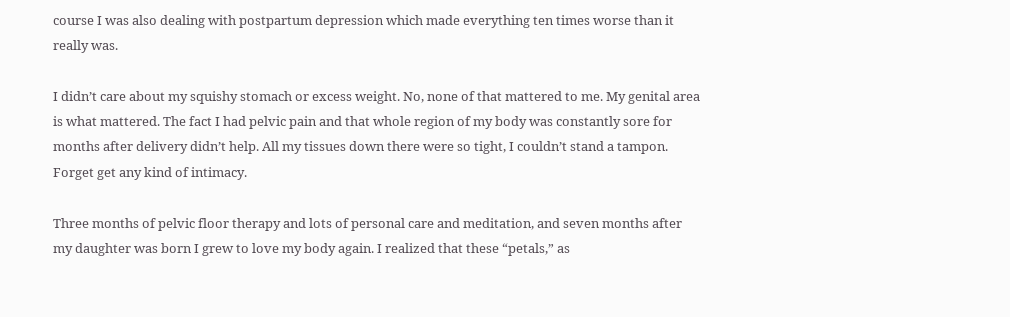course I was also dealing with postpartum depression which made everything ten times worse than it really was.

I didn’t care about my squishy stomach or excess weight. No, none of that mattered to me. My genital area is what mattered. The fact I had pelvic pain and that whole region of my body was constantly sore for months after delivery didn’t help. All my tissues down there were so tight, I couldn’t stand a tampon. Forget get any kind of intimacy.

Three months of pelvic floor therapy and lots of personal care and meditation, and seven months after my daughter was born I grew to love my body again. I realized that these “petals,” as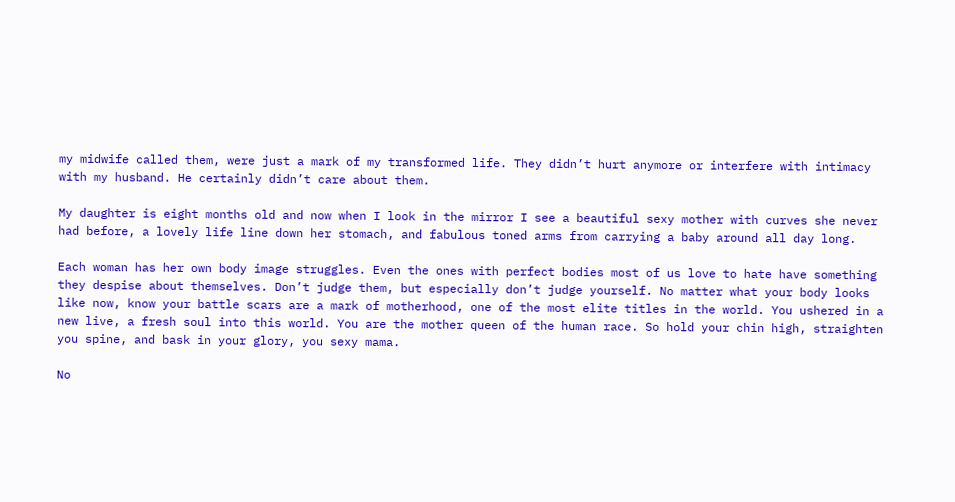my midwife called them, were just a mark of my transformed life. They didn’t hurt anymore or interfere with intimacy with my husband. He certainly didn’t care about them.

My daughter is eight months old and now when I look in the mirror I see a beautiful sexy mother with curves she never had before, a lovely life line down her stomach, and fabulous toned arms from carrying a baby around all day long.

Each woman has her own body image struggles. Even the ones with perfect bodies most of us love to hate have something they despise about themselves. Don’t judge them, but especially don’t judge yourself. No matter what your body looks like now, know your battle scars are a mark of motherhood, one of the most elite titles in the world. You ushered in a new live, a fresh soul into this world. You are the mother queen of the human race. So hold your chin high, straighten you spine, and bask in your glory, you sexy mama.

No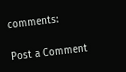comments:

Post a Comment